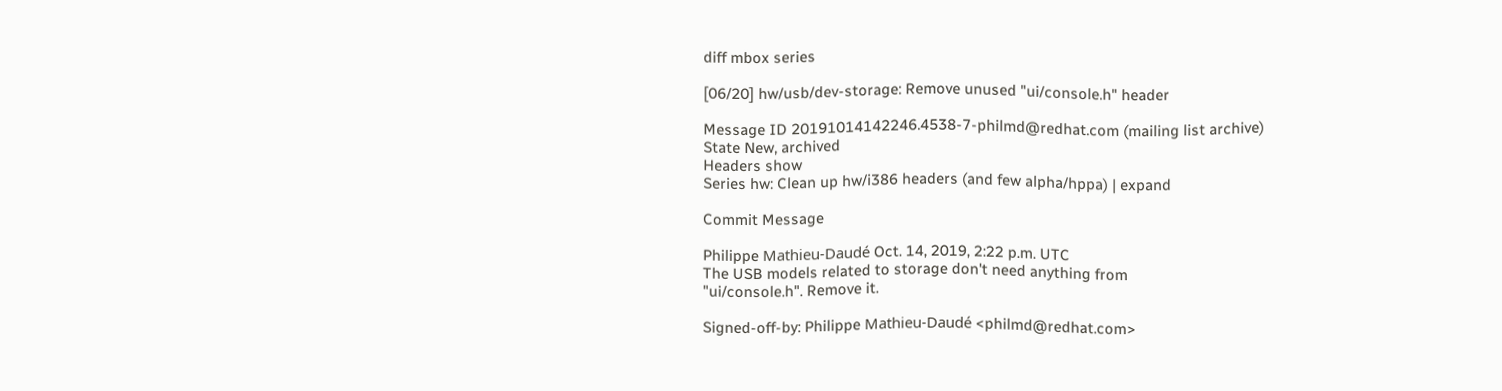diff mbox series

[06/20] hw/usb/dev-storage: Remove unused "ui/console.h" header

Message ID 20191014142246.4538-7-philmd@redhat.com (mailing list archive)
State New, archived
Headers show
Series hw: Clean up hw/i386 headers (and few alpha/hppa) | expand

Commit Message

Philippe Mathieu-Daudé Oct. 14, 2019, 2:22 p.m. UTC
The USB models related to storage don't need anything from
"ui/console.h". Remove it.

Signed-off-by: Philippe Mathieu-Daudé <philmd@redhat.com>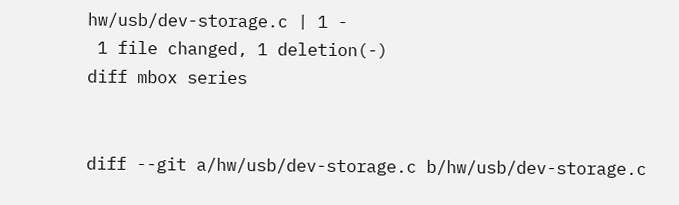hw/usb/dev-storage.c | 1 -
 1 file changed, 1 deletion(-)
diff mbox series


diff --git a/hw/usb/dev-storage.c b/hw/usb/dev-storage.c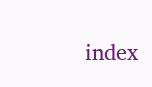index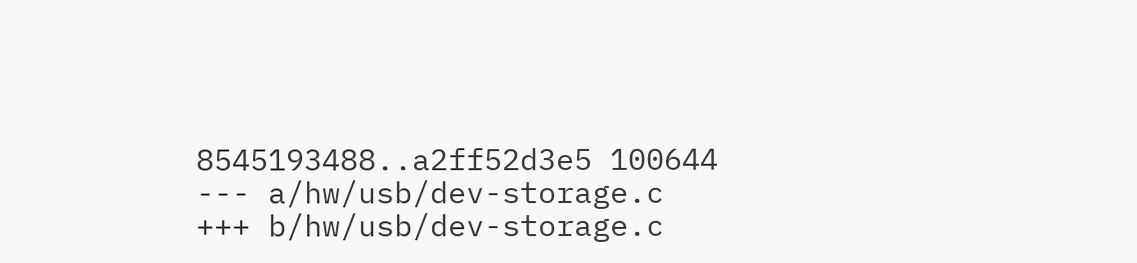8545193488..a2ff52d3e5 100644
--- a/hw/usb/dev-storage.c
+++ b/hw/usb/dev-storage.c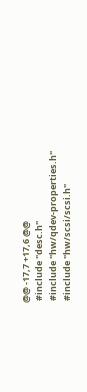@@ -17,7 +17,6 @@
 #include "desc.h"
 #include "hw/qdev-properties.h"
 #include "hw/scsi/scsi.h"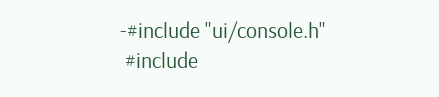-#include "ui/console.h"
 #include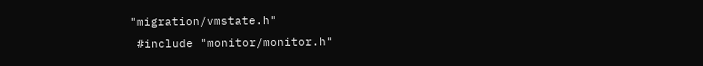"migration/vmstate.h"
 #include "monitor/monitor.h"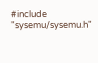#include "sysemu/sysemu.h"